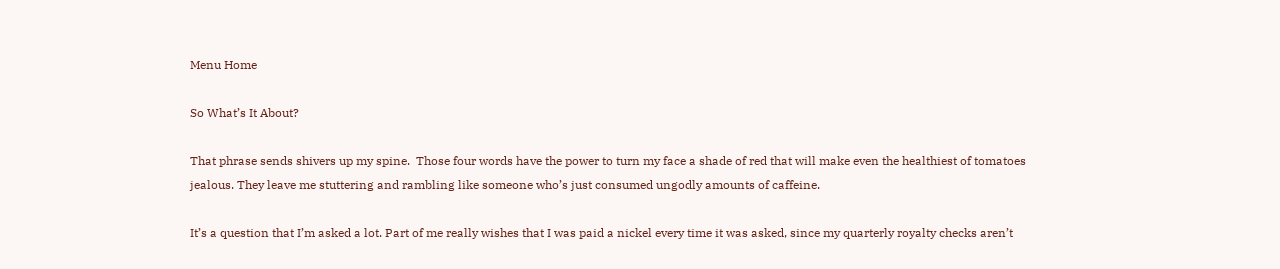Menu Home

So What’s It About?

That phrase sends shivers up my spine.  Those four words have the power to turn my face a shade of red that will make even the healthiest of tomatoes jealous. They leave me stuttering and rambling like someone who’s just consumed ungodly amounts of caffeine.

It’s a question that I’m asked a lot. Part of me really wishes that I was paid a nickel every time it was asked, since my quarterly royalty checks aren’t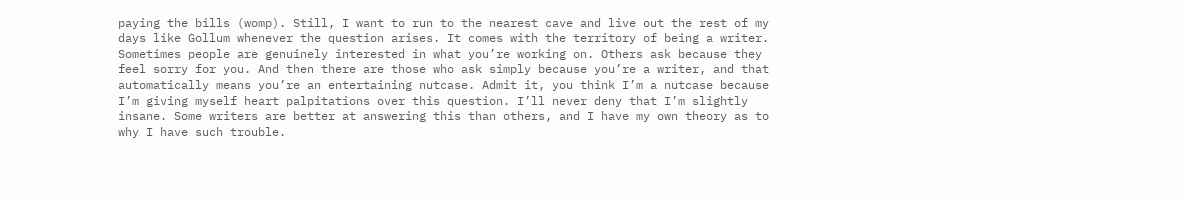paying the bills (womp). Still, I want to run to the nearest cave and live out the rest of my days like Gollum whenever the question arises. It comes with the territory of being a writer. Sometimes people are genuinely interested in what you’re working on. Others ask because they feel sorry for you. And then there are those who ask simply because you’re a writer, and that automatically means you’re an entertaining nutcase. Admit it, you think I’m a nutcase because I’m giving myself heart palpitations over this question. I’ll never deny that I’m slightly insane. Some writers are better at answering this than others, and I have my own theory as to why I have such trouble.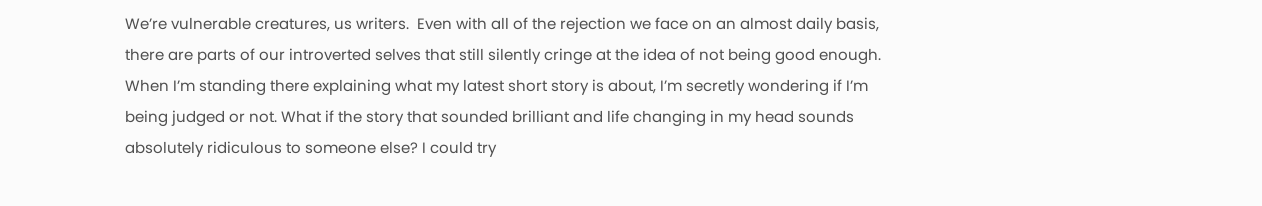We’re vulnerable creatures, us writers.  Even with all of the rejection we face on an almost daily basis, there are parts of our introverted selves that still silently cringe at the idea of not being good enough. When I’m standing there explaining what my latest short story is about, I’m secretly wondering if I’m being judged or not. What if the story that sounded brilliant and life changing in my head sounds absolutely ridiculous to someone else? I could try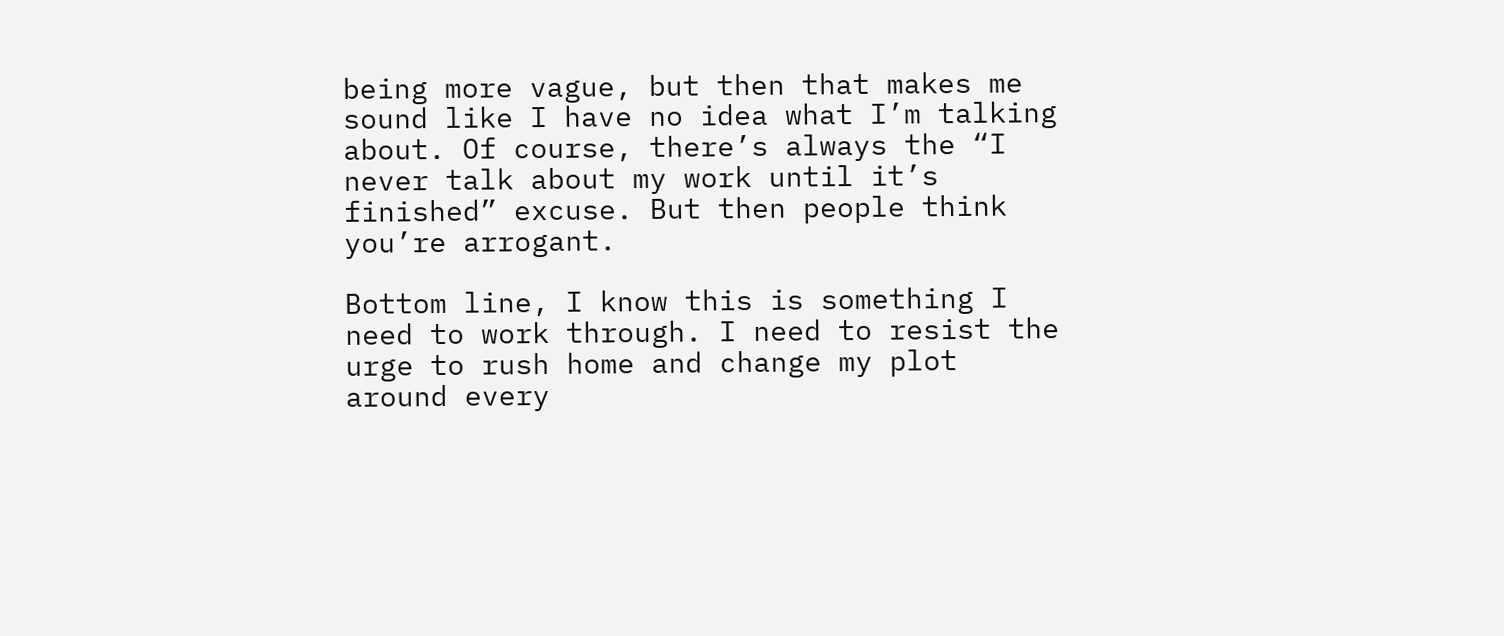being more vague, but then that makes me sound like I have no idea what I’m talking about. Of course, there’s always the “I never talk about my work until it’s finished” excuse. But then people think you’re arrogant.

Bottom line, I know this is something I need to work through. I need to resist the urge to rush home and change my plot around every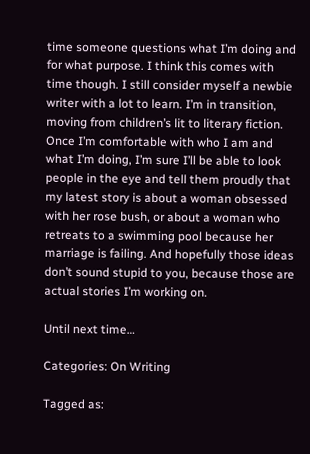time someone questions what I’m doing and for what purpose. I think this comes with time though. I still consider myself a newbie writer with a lot to learn. I’m in transition, moving from children’s lit to literary fiction. Once I’m comfortable with who I am and what I’m doing, I’m sure I’ll be able to look people in the eye and tell them proudly that my latest story is about a woman obsessed with her rose bush, or about a woman who retreats to a swimming pool because her marriage is failing. And hopefully those ideas don’t sound stupid to you, because those are actual stories I’m working on.

Until next time…

Categories: On Writing

Tagged as: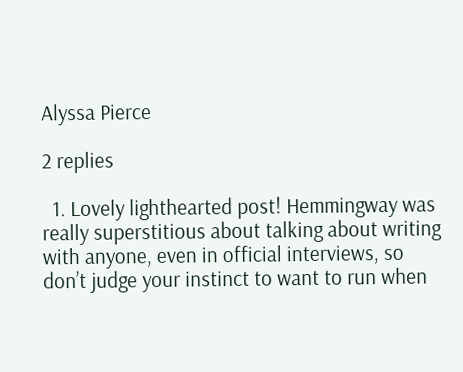Alyssa Pierce

2 replies

  1. Lovely lighthearted post! Hemmingway was really superstitious about talking about writing with anyone, even in official interviews, so don’t judge your instinct to want to run when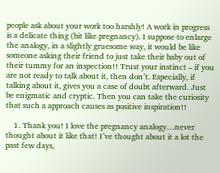people ask about your work too harshly! A work in progress is a delicate thing (bit like pregnancy). I suppose to enlarge the analogy, in a slightly gruesome way, it would be like someone asking their friend to just take their baby out of their tummy for an inspection!! Trust your instinct – if you are not ready to talk about it, then don’t. Especially, if talking about it, gives you a case of doubt afterward. Just be enigmatic and cryptic. Then you can take the curiosity that such a approach causes as positive inspiration!!

    1. Thank you! I love the pregnancy analogy…never thought about it like that! I’ve thought about it a lot the past few days,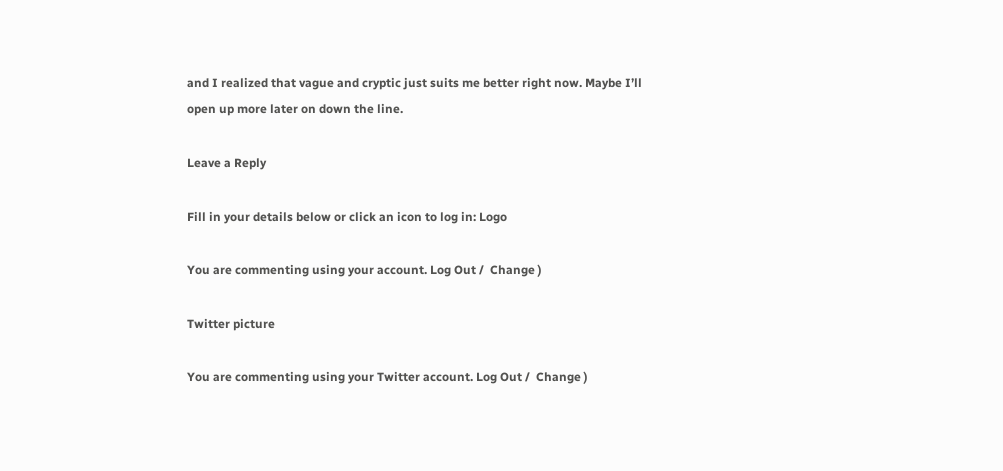and I realized that vague and cryptic just suits me better right now. Maybe I’ll open up more later on down the line.

Leave a Reply

Fill in your details below or click an icon to log in: Logo

You are commenting using your account. Log Out /  Change )

Twitter picture

You are commenting using your Twitter account. Log Out /  Change )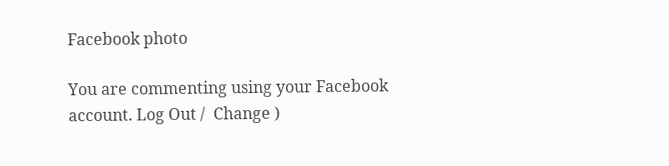Facebook photo

You are commenting using your Facebook account. Log Out /  Change )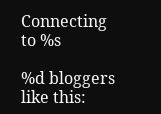Connecting to %s

%d bloggers like this: